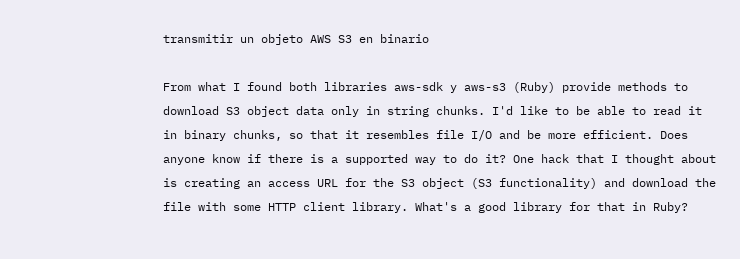transmitir un objeto AWS S3 en binario

From what I found both libraries aws-sdk y aws-s3 (Ruby) provide methods to download S3 object data only in string chunks. I'd like to be able to read it in binary chunks, so that it resembles file I/O and be more efficient. Does anyone know if there is a supported way to do it? One hack that I thought about is creating an access URL for the S3 object (S3 functionality) and download the file with some HTTP client library. What's a good library for that in Ruby?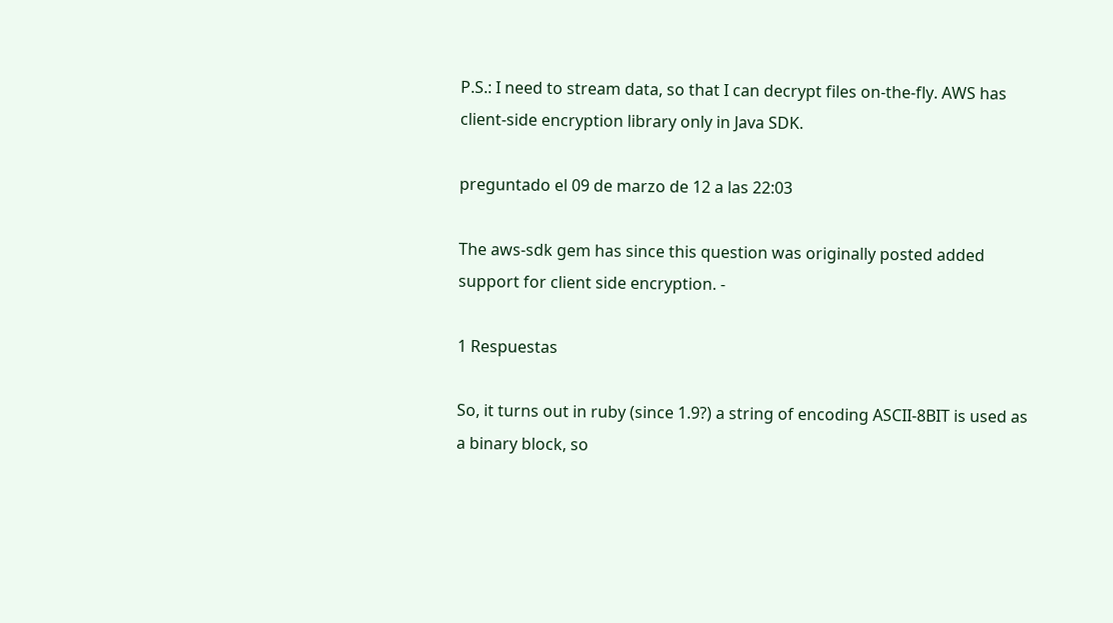P.S.: I need to stream data, so that I can decrypt files on-the-fly. AWS has client-side encryption library only in Java SDK.

preguntado el 09 de marzo de 12 a las 22:03

The aws-sdk gem has since this question was originally posted added support for client side encryption. -

1 Respuestas

So, it turns out in ruby (since 1.9?) a string of encoding ASCII-8BIT is used as a binary block, so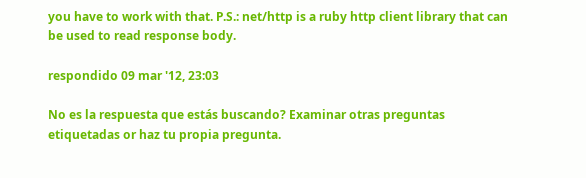you have to work with that. P.S.: net/http is a ruby http client library that can be used to read response body.

respondido 09 mar '12, 23:03

No es la respuesta que estás buscando? Examinar otras preguntas etiquetadas or haz tu propia pregunta.